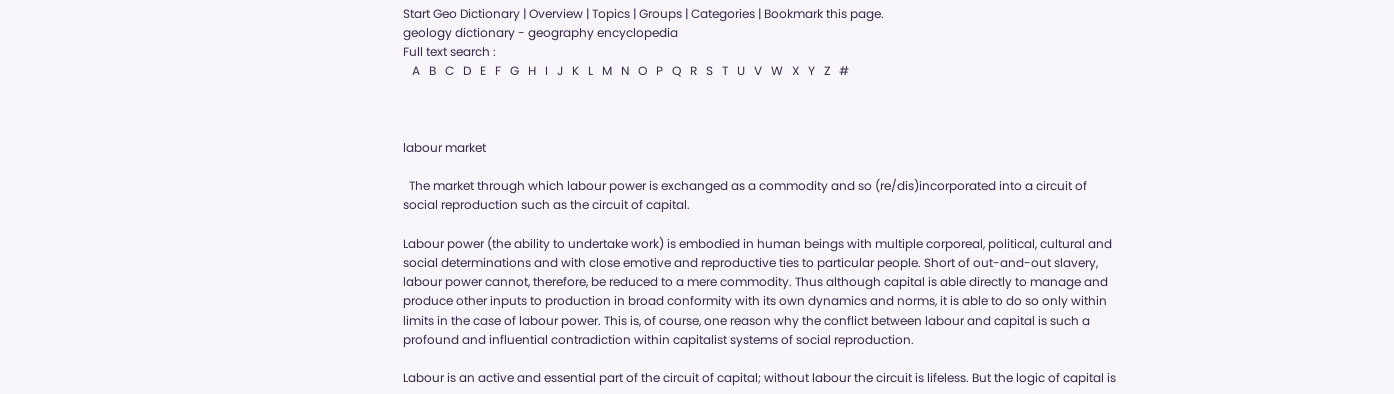Start Geo Dictionary | Overview | Topics | Groups | Categories | Bookmark this page.
geology dictionary - geography encyclopedia
Full text search :
   A   B   C   D   E   F   G   H   I   J   K   L   M   N   O   P   Q   R   S   T   U   V   W   X   Y   Z   #



labour market

  The market through which labour power is exchanged as a commodity and so (re/dis)incorporated into a circuit of social reproduction such as the circuit of capital.

Labour power (the ability to undertake work) is embodied in human beings with multiple corporeal, political, cultural and social determinations and with close emotive and reproductive ties to particular people. Short of out-and-out slavery, labour power cannot, therefore, be reduced to a mere commodity. Thus although capital is able directly to manage and produce other inputs to production in broad conformity with its own dynamics and norms, it is able to do so only within limits in the case of labour power. This is, of course, one reason why the conflict between labour and capital is such a profound and influential contradiction within capitalist systems of social reproduction.

Labour is an active and essential part of the circuit of capital; without labour the circuit is lifeless. But the logic of capital is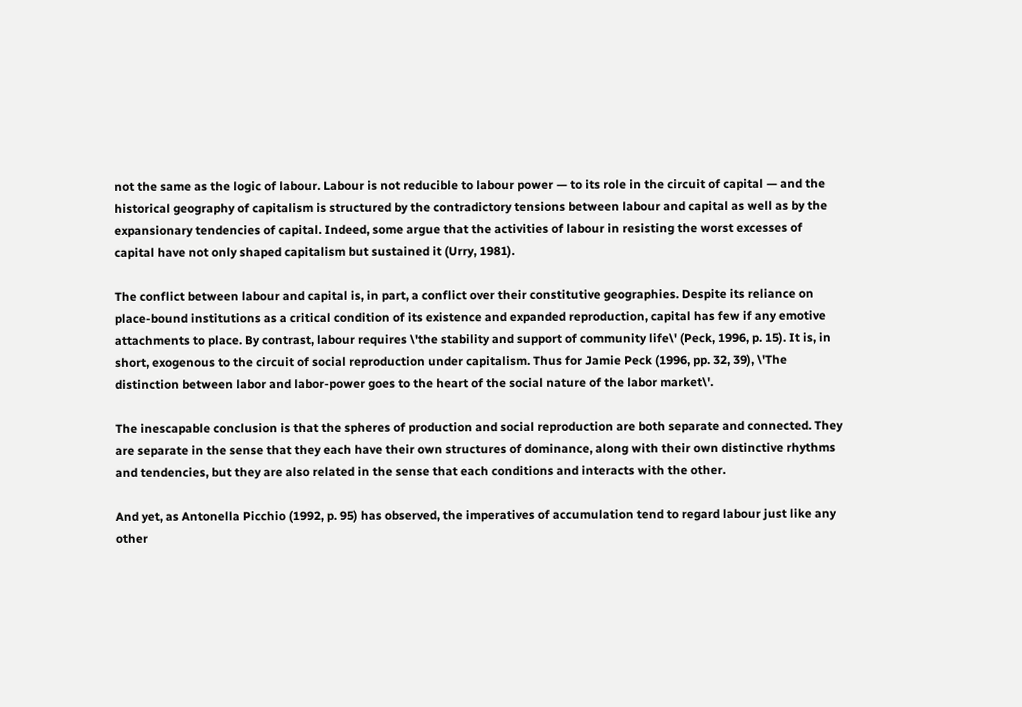not the same as the logic of labour. Labour is not reducible to labour power — to its role in the circuit of capital — and the historical geography of capitalism is structured by the contradictory tensions between labour and capital as well as by the expansionary tendencies of capital. Indeed, some argue that the activities of labour in resisting the worst excesses of capital have not only shaped capitalism but sustained it (Urry, 1981).

The conflict between labour and capital is, in part, a conflict over their constitutive geographies. Despite its reliance on place-bound institutions as a critical condition of its existence and expanded reproduction, capital has few if any emotive attachments to place. By contrast, labour requires \'the stability and support of community life\' (Peck, 1996, p. 15). It is, in short, exogenous to the circuit of social reproduction under capitalism. Thus for Jamie Peck (1996, pp. 32, 39), \'The distinction between labor and labor-power goes to the heart of the social nature of the labor market\'.

The inescapable conclusion is that the spheres of production and social reproduction are both separate and connected. They are separate in the sense that they each have their own structures of dominance, along with their own distinctive rhythms and tendencies, but they are also related in the sense that each conditions and interacts with the other.

And yet, as Antonella Picchio (1992, p. 95) has observed, the imperatives of accumulation tend to regard labour just like any other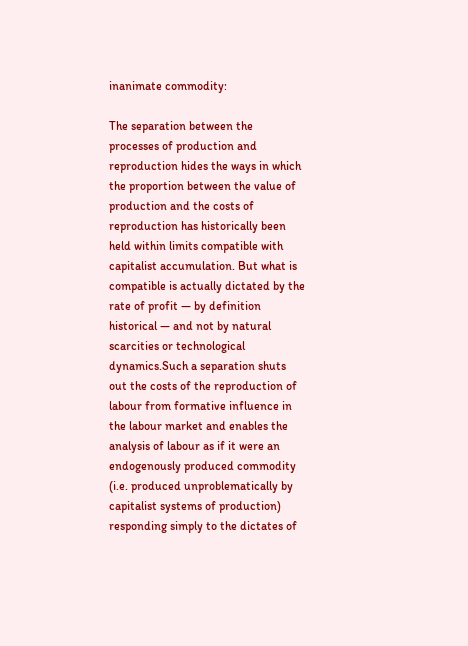inanimate commodity:

The separation between the processes of production and reproduction hides the ways in which the proportion between the value of production and the costs of reproduction has historically been held within limits compatible with capitalist accumulation. But what is compatible is actually dictated by the rate of profit — by definition historical — and not by natural scarcities or technological dynamics.Such a separation shuts out the costs of the reproduction of labour from formative influence in the labour market and enables the analysis of labour as if it were an endogenously produced commodity (i.e. produced unproblematically by capitalist systems of production) responding simply to the dictates of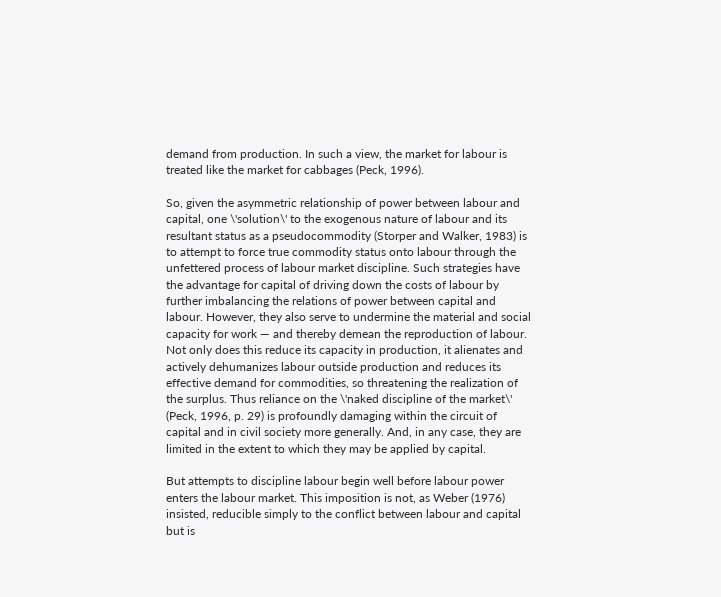demand from production. In such a view, the market for labour is treated like the market for cabbages (Peck, 1996).

So, given the asymmetric relationship of power between labour and capital, one \'solution\' to the exogenous nature of labour and its resultant status as a pseudocommodity (Storper and Walker, 1983) is to attempt to force true commodity status onto labour through the unfettered process of labour market discipline. Such strategies have the advantage for capital of driving down the costs of labour by further imbalancing the relations of power between capital and labour. However, they also serve to undermine the material and social capacity for work — and thereby demean the reproduction of labour. Not only does this reduce its capacity in production, it alienates and actively dehumanizes labour outside production and reduces its effective demand for commodities, so threatening the realization of the surplus. Thus reliance on the \'naked discipline of the market\' (Peck, 1996, p. 29) is profoundly damaging within the circuit of capital and in civil society more generally. And, in any case, they are limited in the extent to which they may be applied by capital.

But attempts to discipline labour begin well before labour power enters the labour market. This imposition is not, as Weber (1976) insisted, reducible simply to the conflict between labour and capital but is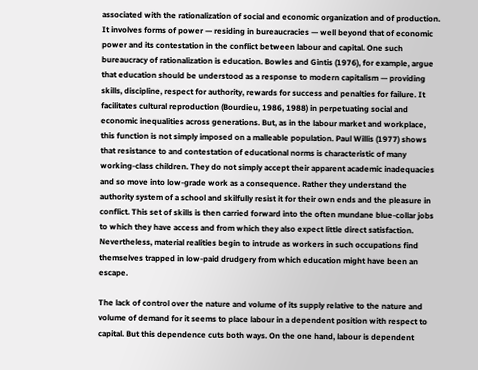associated with the rationalization of social and economic organization and of production. It involves forms of power — residing in bureaucracies — well beyond that of economic power and its contestation in the conflict between labour and capital. One such bureaucracy of rationalization is education. Bowles and Gintis (1976), for example, argue that education should be understood as a response to modern capitalism — providing skills, discipline, respect for authority, rewards for success and penalties for failure. It facilitates cultural reproduction (Bourdieu, 1986, 1988) in perpetuating social and economic inequalities across generations. But, as in the labour market and workplace, this function is not simply imposed on a malleable population. Paul Willis (1977) shows that resistance to and contestation of educational norms is characteristic of many working-class children. They do not simply accept their apparent academic inadequacies and so move into low-grade work as a consequence. Rather they understand the authority system of a school and skilfully resist it for their own ends and the pleasure in conflict. This set of skills is then carried forward into the often mundane blue-collar jobs to which they have access and from which they also expect little direct satisfaction. Nevertheless, material realities begin to intrude as workers in such occupations find themselves trapped in low-paid drudgery from which education might have been an escape.

The lack of control over the nature and volume of its supply relative to the nature and volume of demand for it seems to place labour in a dependent position with respect to capital. But this dependence cuts both ways. On the one hand, labour is dependent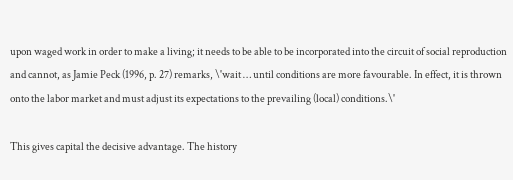upon waged work in order to make a living; it needs to be able to be incorporated into the circuit of social reproduction and cannot, as Jamie Peck (1996, p. 27) remarks, \'wait … until conditions are more favourable. In effect, it is thrown onto the labor market and must adjust its expectations to the prevailing (local) conditions.\'

This gives capital the decisive advantage. The history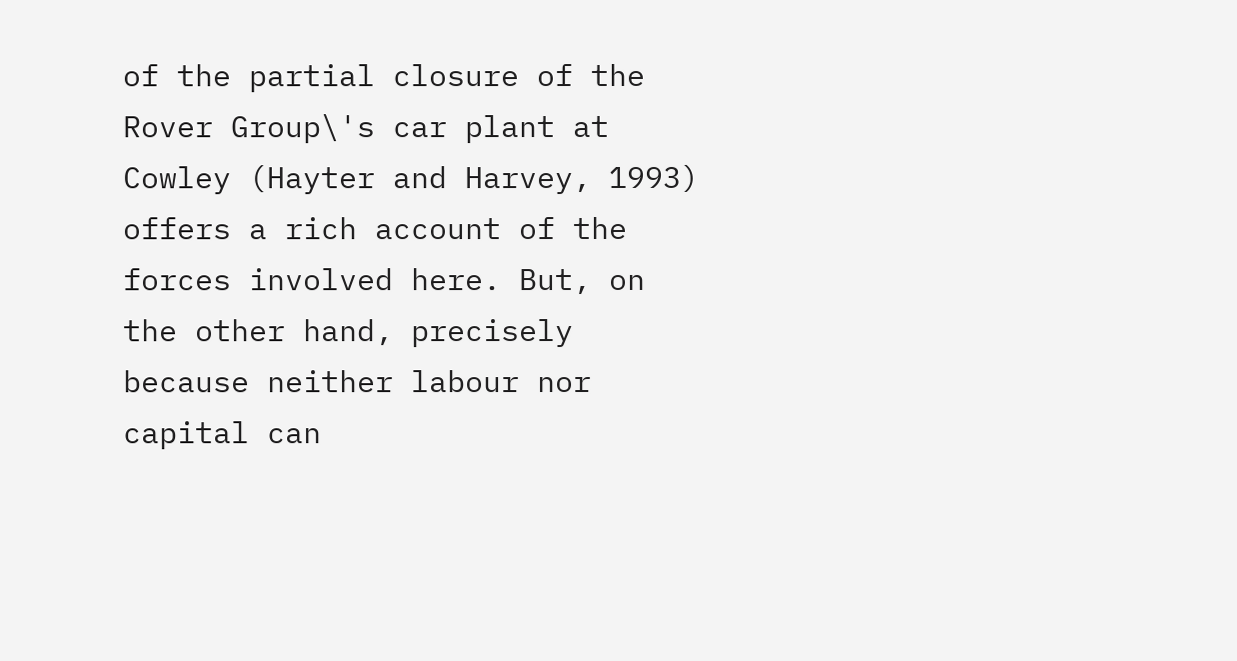of the partial closure of the Rover Group\'s car plant at Cowley (Hayter and Harvey, 1993) offers a rich account of the forces involved here. But, on the other hand, precisely because neither labour nor capital can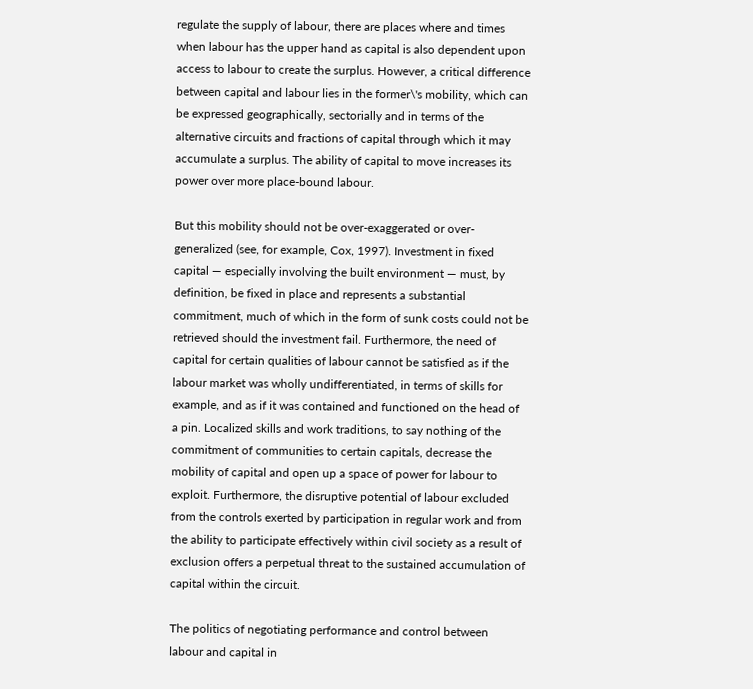regulate the supply of labour, there are places where and times when labour has the upper hand as capital is also dependent upon access to labour to create the surplus. However, a critical difference between capital and labour lies in the former\'s mobility, which can be expressed geographically, sectorially and in terms of the alternative circuits and fractions of capital through which it may accumulate a surplus. The ability of capital to move increases its power over more place-bound labour.

But this mobility should not be over-exaggerated or over-generalized (see, for example, Cox, 1997). Investment in fixed capital — especially involving the built environment — must, by definition, be fixed in place and represents a substantial commitment, much of which in the form of sunk costs could not be retrieved should the investment fail. Furthermore, the need of capital for certain qualities of labour cannot be satisfied as if the labour market was wholly undifferentiated, in terms of skills for example, and as if it was contained and functioned on the head of a pin. Localized skills and work traditions, to say nothing of the commitment of communities to certain capitals, decrease the mobility of capital and open up a space of power for labour to exploit. Furthermore, the disruptive potential of labour excluded from the controls exerted by participation in regular work and from the ability to participate effectively within civil society as a result of exclusion offers a perpetual threat to the sustained accumulation of capital within the circuit.

The politics of negotiating performance and control between labour and capital in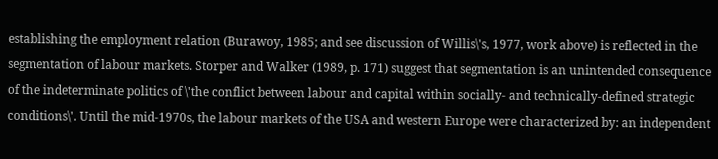establishing the employment relation (Burawoy, 1985; and see discussion of Willis\'s, 1977, work above) is reflected in the segmentation of labour markets. Storper and Walker (1989, p. 171) suggest that segmentation is an unintended consequence of the indeterminate politics of \'the conflict between labour and capital within socially- and technically-defined strategic conditions\'. Until the mid-1970s, the labour markets of the USA and western Europe were characterized by: an independent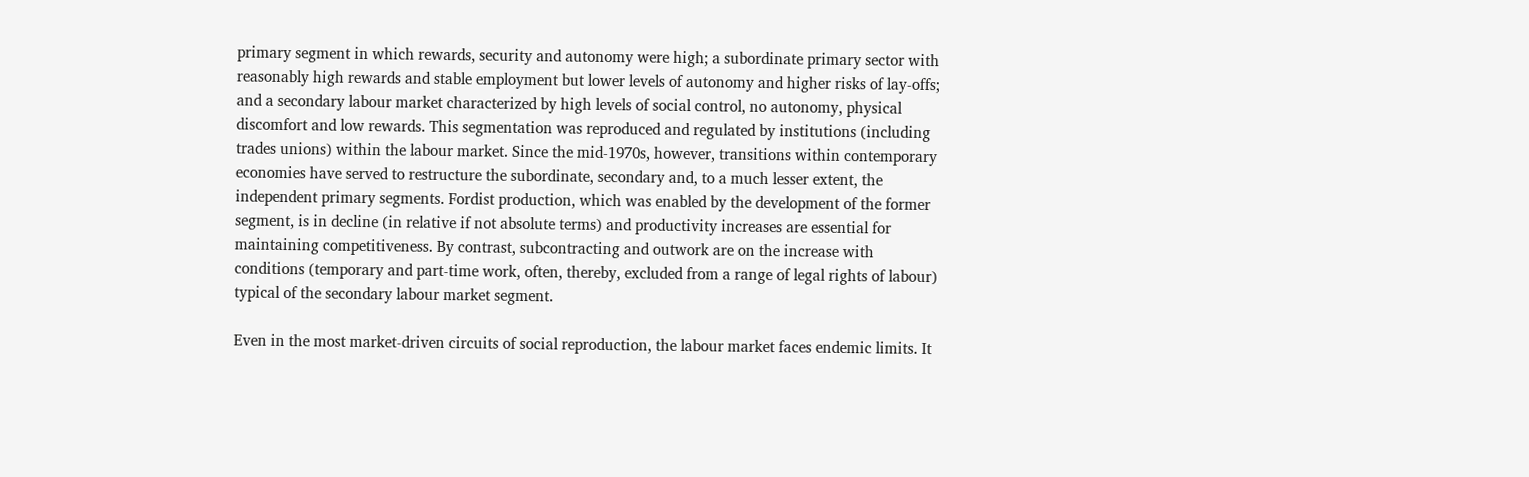primary segment in which rewards, security and autonomy were high; a subordinate primary sector with reasonably high rewards and stable employment but lower levels of autonomy and higher risks of lay-offs; and a secondary labour market characterized by high levels of social control, no autonomy, physical discomfort and low rewards. This segmentation was reproduced and regulated by institutions (including trades unions) within the labour market. Since the mid-1970s, however, transitions within contemporary economies have served to restructure the subordinate, secondary and, to a much lesser extent, the independent primary segments. Fordist production, which was enabled by the development of the former segment, is in decline (in relative if not absolute terms) and productivity increases are essential for maintaining competitiveness. By contrast, subcontracting and outwork are on the increase with conditions (temporary and part-time work, often, thereby, excluded from a range of legal rights of labour) typical of the secondary labour market segment.

Even in the most market-driven circuits of social reproduction, the labour market faces endemic limits. It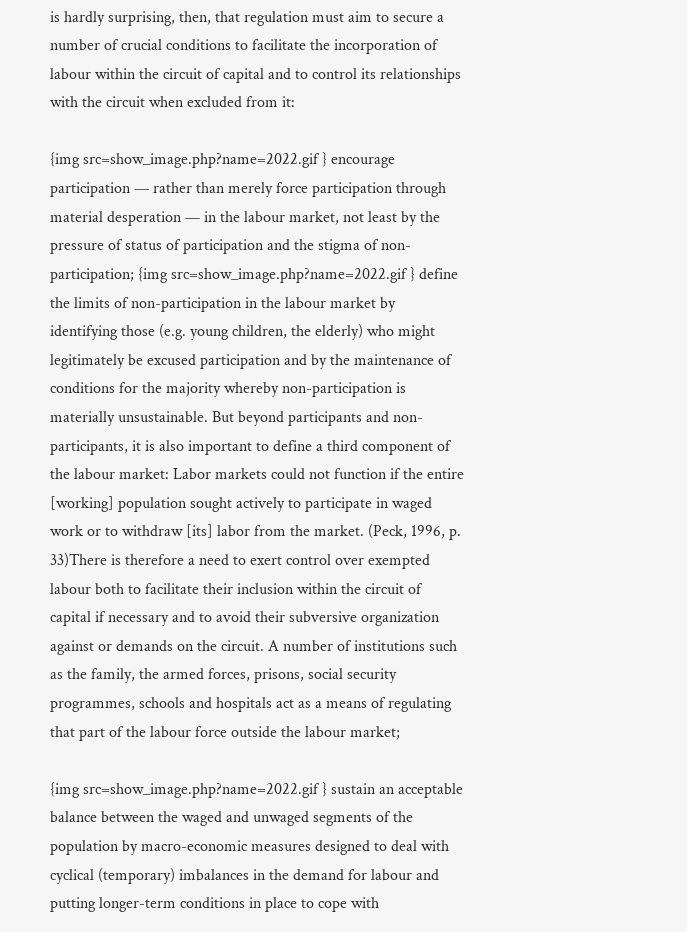is hardly surprising, then, that regulation must aim to secure a number of crucial conditions to facilitate the incorporation of labour within the circuit of capital and to control its relationships with the circuit when excluded from it:

{img src=show_image.php?name=2022.gif } encourage participation — rather than merely force participation through material desperation — in the labour market, not least by the pressure of status of participation and the stigma of non-participation; {img src=show_image.php?name=2022.gif } define the limits of non-participation in the labour market by identifying those (e.g. young children, the elderly) who might legitimately be excused participation and by the maintenance of conditions for the majority whereby non-participation is materially unsustainable. But beyond participants and non-participants, it is also important to define a third component of the labour market: Labor markets could not function if the entire [working] population sought actively to participate in waged work or to withdraw [its] labor from the market. (Peck, 1996, p. 33)There is therefore a need to exert control over exempted labour both to facilitate their inclusion within the circuit of capital if necessary and to avoid their subversive organization against or demands on the circuit. A number of institutions such as the family, the armed forces, prisons, social security programmes, schools and hospitals act as a means of regulating that part of the labour force outside the labour market;

{img src=show_image.php?name=2022.gif } sustain an acceptable balance between the waged and unwaged segments of the population by macro-economic measures designed to deal with cyclical (temporary) imbalances in the demand for labour and putting longer-term conditions in place to cope with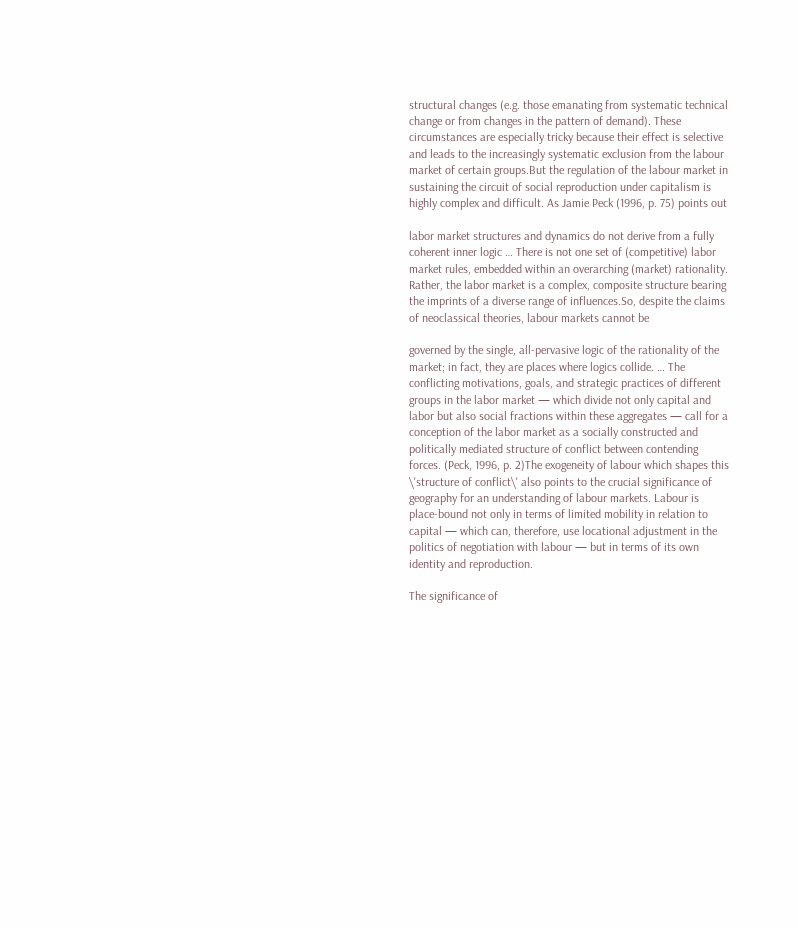structural changes (e.g. those emanating from systematic technical change or from changes in the pattern of demand). These circumstances are especially tricky because their effect is selective and leads to the increasingly systematic exclusion from the labour market of certain groups.But the regulation of the labour market in sustaining the circuit of social reproduction under capitalism is highly complex and difficult. As Jamie Peck (1996, p. 75) points out

labor market structures and dynamics do not derive from a fully coherent inner logic … There is not one set of (competitive) labor market rules, embedded within an overarching (market) rationality. Rather, the labor market is a complex, composite structure bearing the imprints of a diverse range of influences.So, despite the claims of neoclassical theories, labour markets cannot be

governed by the single, all-pervasive logic of the rationality of the market; in fact, they are places where logics collide. … The conflicting motivations, goals, and strategic practices of different groups in the labor market — which divide not only capital and labor but also social fractions within these aggregates — call for a conception of the labor market as a socially constructed and politically mediated structure of conflict between contending forces. (Peck, 1996, p. 2)The exogeneity of labour which shapes this \'structure of conflict\' also points to the crucial significance of geography for an understanding of labour markets. Labour is place-bound not only in terms of limited mobility in relation to capital — which can, therefore, use locational adjustment in the politics of negotiation with labour — but in terms of its own identity and reproduction.

The significance of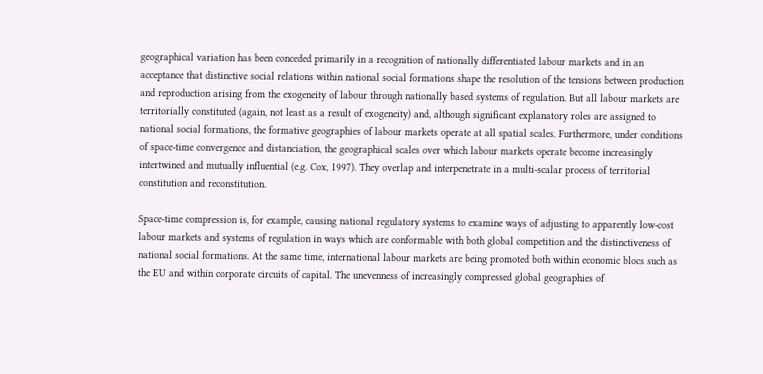geographical variation has been conceded primarily in a recognition of nationally differentiated labour markets and in an acceptance that distinctive social relations within national social formations shape the resolution of the tensions between production and reproduction arising from the exogeneity of labour through nationally based systems of regulation. But all labour markets are territorially constituted (again, not least as a result of exogeneity) and, although significant explanatory roles are assigned to national social formations, the formative geographies of labour markets operate at all spatial scales. Furthermore, under conditions of space-time convergence and distanciation, the geographical scales over which labour markets operate become increasingly intertwined and mutually influential (e.g. Cox, 1997). They overlap and interpenetrate in a multi-scalar process of territorial constitution and reconstitution.

Space-time compression is, for example, causing national regulatory systems to examine ways of adjusting to apparently low-cost labour markets and systems of regulation in ways which are conformable with both global competition and the distinctiveness of national social formations. At the same time, international labour markets are being promoted both within economic blocs such as the EU and within corporate circuits of capital. The unevenness of increasingly compressed global geographies of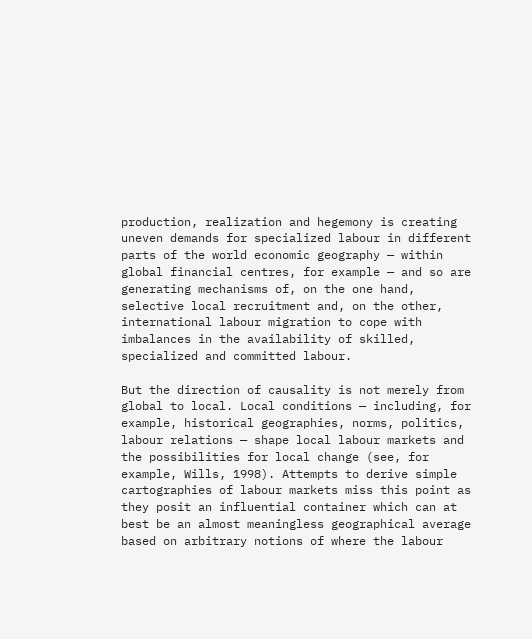production, realization and hegemony is creating uneven demands for specialized labour in different parts of the world economic geography — within global financial centres, for example — and so are generating mechanisms of, on the one hand, selective local recruitment and, on the other, international labour migration to cope with imbalances in the availability of skilled, specialized and committed labour.

But the direction of causality is not merely from global to local. Local conditions — including, for example, historical geographies, norms, politics, labour relations — shape local labour markets and the possibilities for local change (see, for example, Wills, 1998). Attempts to derive simple cartographies of labour markets miss this point as they posit an influential container which can at best be an almost meaningless geographical average based on arbitrary notions of where the labour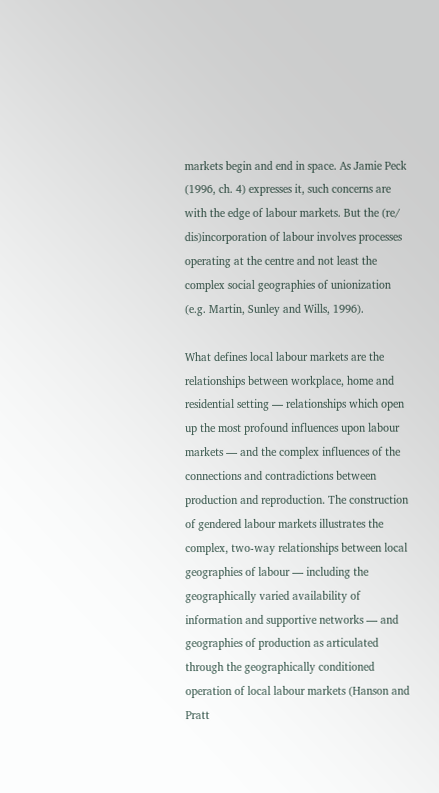markets begin and end in space. As Jamie Peck (1996, ch. 4) expresses it, such concerns are with the edge of labour markets. But the (re/ dis)incorporation of labour involves processes operating at the centre and not least the complex social geographies of unionization (e.g. Martin, Sunley and Wills, 1996).

What defines local labour markets are the relationships between workplace, home and residential setting — relationships which open up the most profound influences upon labour markets — and the complex influences of the connections and contradictions between production and reproduction. The construction of gendered labour markets illustrates the complex, two-way relationships between local geographies of labour — including the geographically varied availability of information and supportive networks — and geographies of production as articulated through the geographically conditioned operation of local labour markets (Hanson and Pratt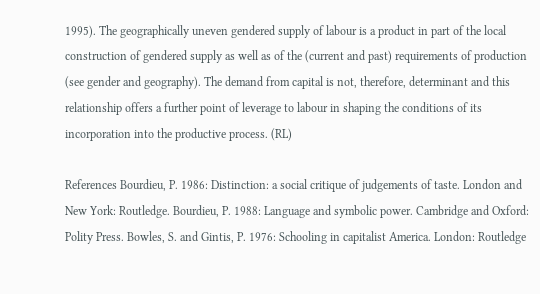1995). The geographically uneven gendered supply of labour is a product in part of the local construction of gendered supply as well as of the (current and past) requirements of production (see gender and geography). The demand from capital is not, therefore, determinant and this relationship offers a further point of leverage to labour in shaping the conditions of its incorporation into the productive process. (RL)

References Bourdieu, P. 1986: Distinction: a social critique of judgements of taste. London and New York: Routledge. Bourdieu, P. 1988: Language and symbolic power. Cambridge and Oxford: Polity Press. Bowles, S. and Gintis, P. 1976: Schooling in capitalist America. London: Routledge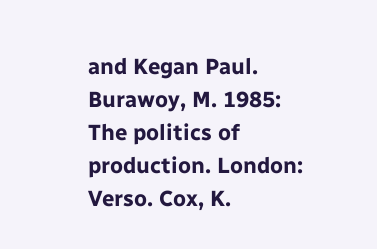and Kegan Paul. Burawoy, M. 1985: The politics of production. London: Verso. Cox, K.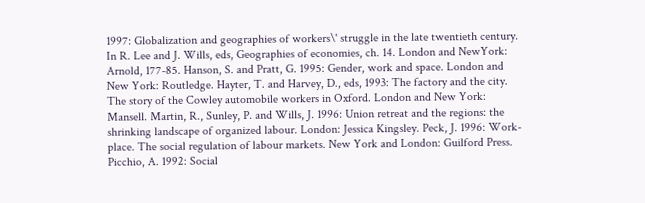1997: Globalization and geographies of workers\' struggle in the late twentieth century. In R. Lee and J. Wills, eds, Geographies of economies, ch. 14. London and NewYork: Arnold, 177-85. Hanson, S. and Pratt, G. 1995: Gender, work and space. London and New York: Routledge. Hayter, T. and Harvey, D., eds, 1993: The factory and the city. The story of the Cowley automobile workers in Oxford. London and New York: Mansell. Martin, R., Sunley, P. and Wills, J. 1996: Union retreat and the regions: the shrinking landscape of organized labour. London: Jessica Kingsley. Peck, J. 1996: Work-place. The social regulation of labour markets. New York and London: Guilford Press. Picchio, A. 1992: Social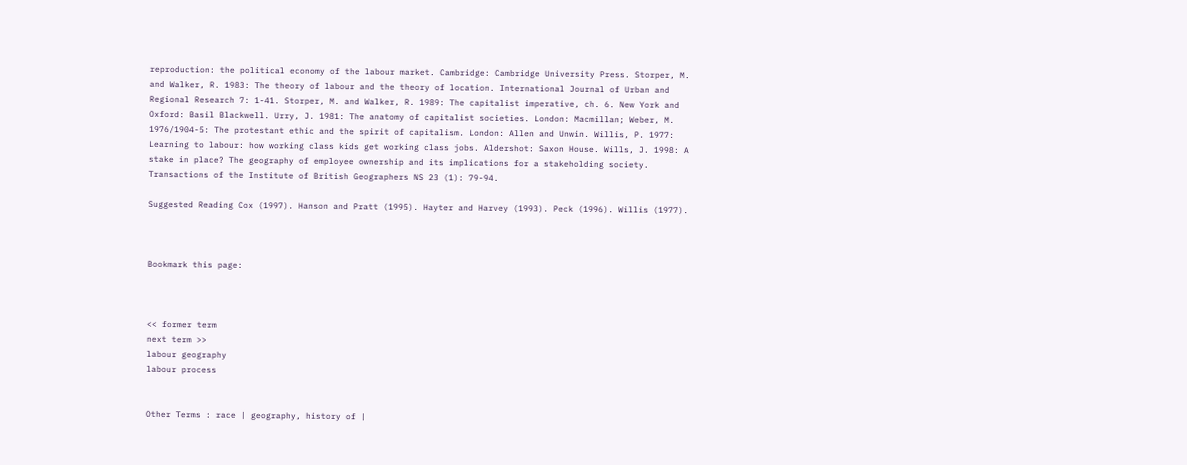reproduction: the political economy of the labour market. Cambridge: Cambridge University Press. Storper, M. and Walker, R. 1983: The theory of labour and the theory of location. International Journal of Urban and Regional Research 7: 1-41. Storper, M. and Walker, R. 1989: The capitalist imperative, ch. 6. New York and Oxford: Basil Blackwell. Urry, J. 1981: The anatomy of capitalist societies. London: Macmillan; Weber, M. 1976/1904-5: The protestant ethic and the spirit of capitalism. London: Allen and Unwin. Willis, P. 1977: Learning to labour: how working class kids get working class jobs. Aldershot: Saxon House. Wills, J. 1998: A stake in place? The geography of employee ownership and its implications for a stakeholding society. Transactions of the Institute of British Geographers NS 23 (1): 79-94.

Suggested Reading Cox (1997). Hanson and Pratt (1995). Hayter and Harvey (1993). Peck (1996). Willis (1977).



Bookmark this page:



<< former term
next term >>
labour geography
labour process


Other Terms : race | geography, history of |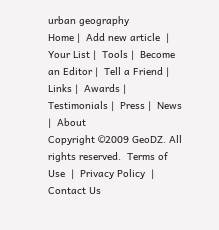urban geography
Home |  Add new article  |  Your List |  Tools |  Become an Editor |  Tell a Friend |  Links |  Awards |  Testimonials |  Press |  News |  About
Copyright ©2009 GeoDZ. All rights reserved.  Terms of Use  |  Privacy Policy  |  Contact Us